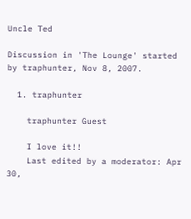Uncle Ted

Discussion in 'The Lounge' started by traphunter, Nov 8, 2007.

  1. traphunter

    traphunter Guest

    I love it!!
    Last edited by a moderator: Apr 30,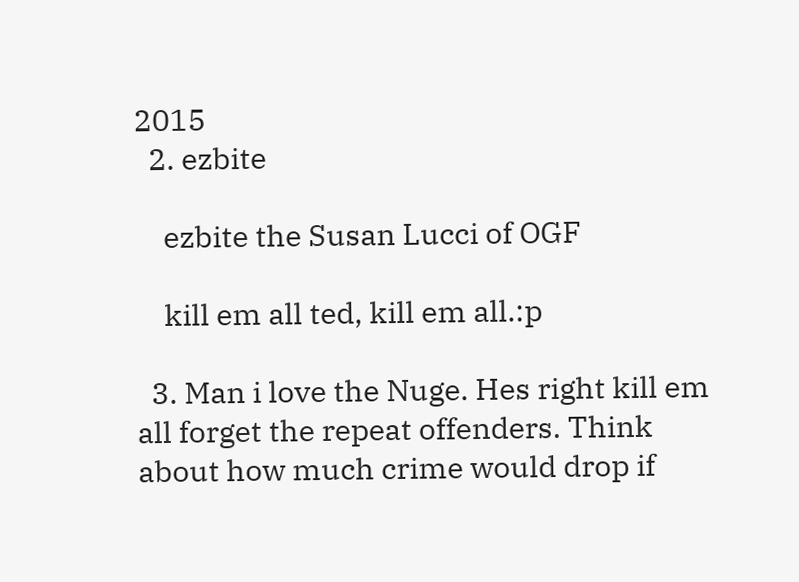2015
  2. ezbite

    ezbite the Susan Lucci of OGF

    kill em all ted, kill em all.:p

  3. Man i love the Nuge. Hes right kill em all forget the repeat offenders. Think about how much crime would drop if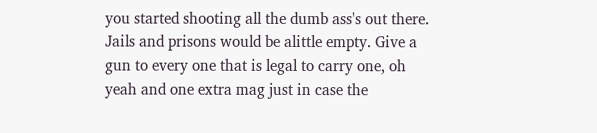you started shooting all the dumb ass's out there. Jails and prisons would be alittle empty. Give a gun to every one that is legal to carry one, oh yeah and one extra mag just in case the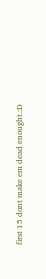first 15 dont make em dead enought.:D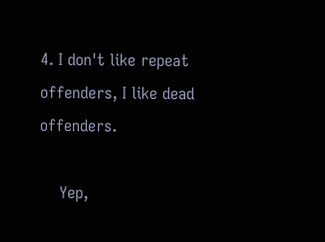4. I don't like repeat offenders, I like dead offenders.

    Yep,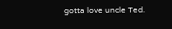gotta love uncle Ted.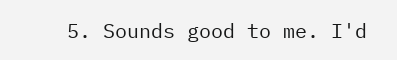5. Sounds good to me. I'd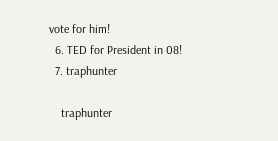vote for him!
  6. TED for President in 08!
  7. traphunter

    traphunter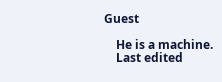Guest

    He is a machine.
    Last edited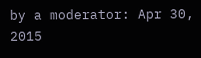by a moderator: Apr 30, 2015